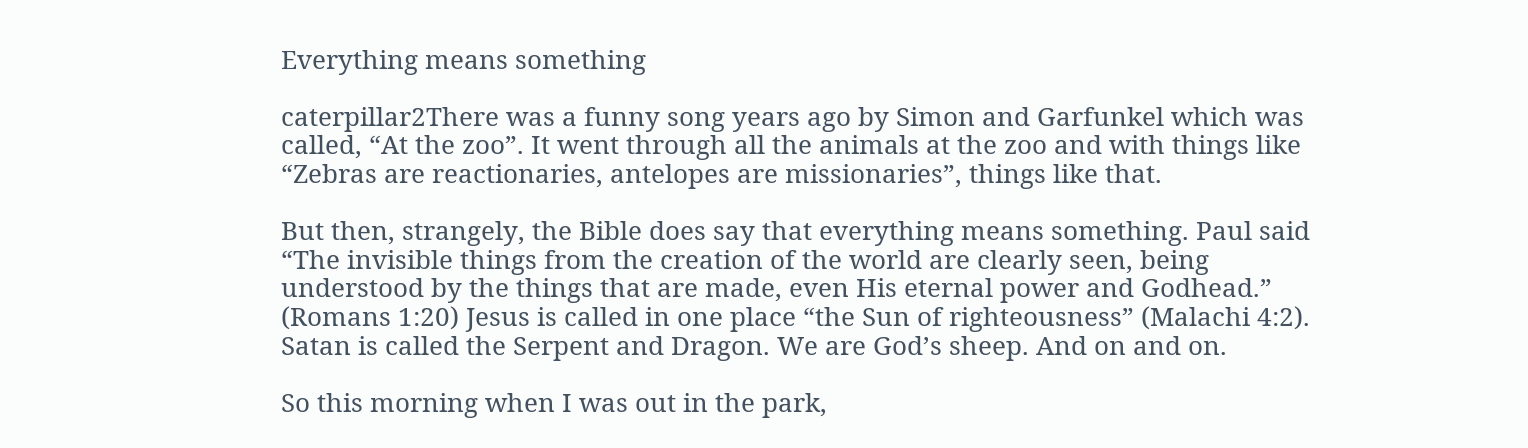Everything means something

caterpillar2There was a funny song years ago by Simon and Garfunkel which was called, “At the zoo”. It went through all the animals at the zoo and with things like “Zebras are reactionaries, antelopes are missionaries”, things like that.

But then, strangely, the Bible does say that everything means something. Paul said “The invisible things from the creation of the world are clearly seen, being understood by the things that are made, even His eternal power and Godhead.” (Romans 1:20) Jesus is called in one place “the Sun of righteousness” (Malachi 4:2). Satan is called the Serpent and Dragon. We are God’s sheep. And on and on.

So this morning when I was out in the park,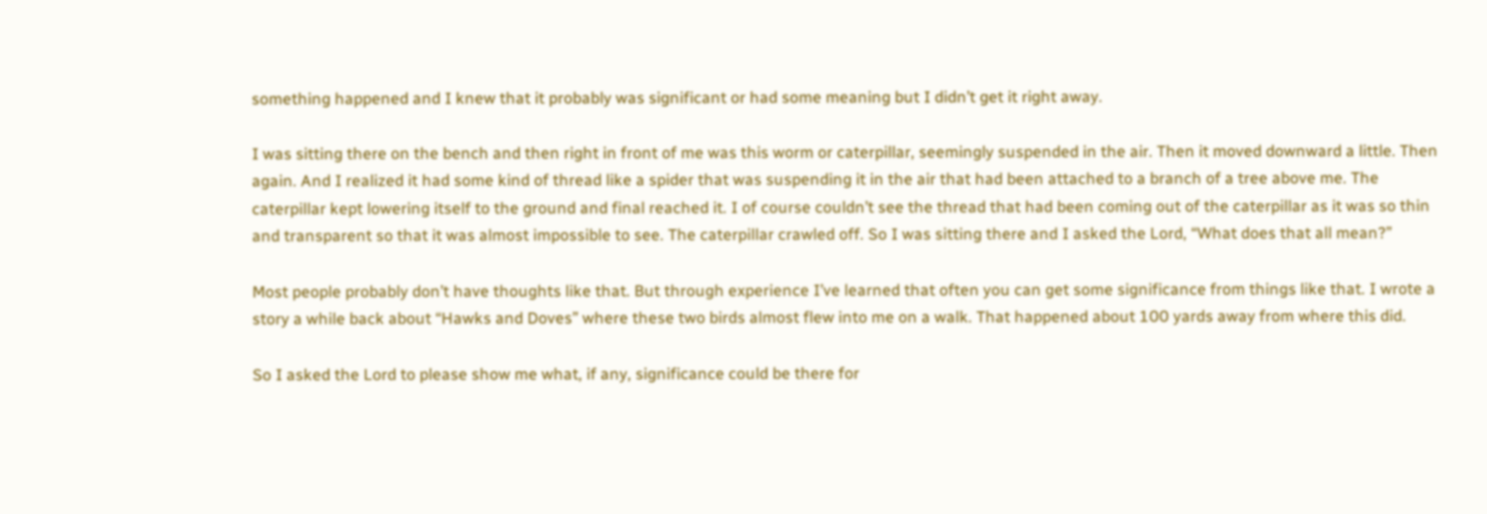something happened and I knew that it probably was significant or had some meaning but I didn’t get it right away.

I was sitting there on the bench and then right in front of me was this worm or caterpillar, seemingly suspended in the air. Then it moved downward a little. Then again. And I realized it had some kind of thread like a spider that was suspending it in the air that had been attached to a branch of a tree above me. The caterpillar kept lowering itself to the ground and final reached it. I of course couldn’t see the thread that had been coming out of the caterpillar as it was so thin and transparent so that it was almost impossible to see. The caterpillar crawled off. So I was sitting there and I asked the Lord, “What does that all mean?”

Most people probably don’t have thoughts like that. But through experience I’ve learned that often you can get some significance from things like that. I wrote a story a while back about “Hawks and Doves” where these two birds almost flew into me on a walk. That happened about 100 yards away from where this did.

So I asked the Lord to please show me what, if any, significance could be there for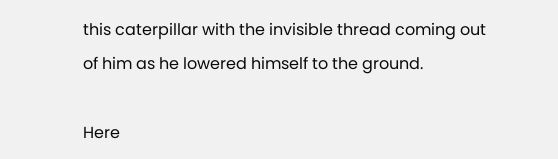this caterpillar with the invisible thread coming out of him as he lowered himself to the ground.

Here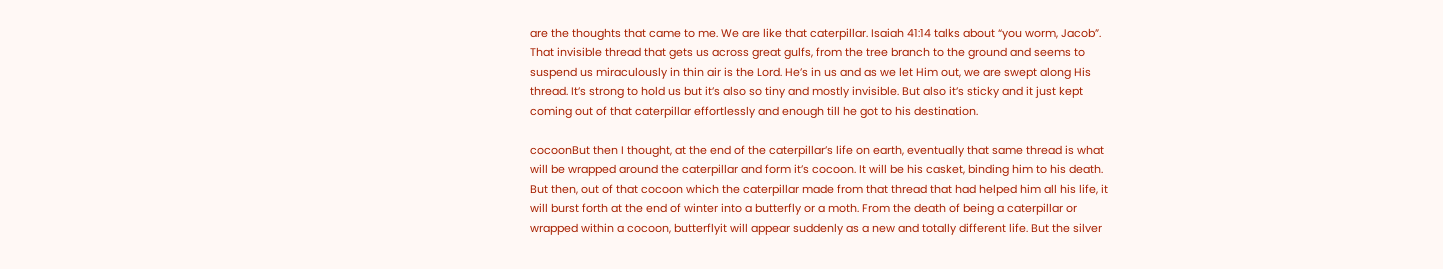are the thoughts that came to me. We are like that caterpillar. Isaiah 41:14 talks about “you worm, Jacob”. That invisible thread that gets us across great gulfs, from the tree branch to the ground and seems to suspend us miraculously in thin air is the Lord. He’s in us and as we let Him out, we are swept along His thread. It’s strong to hold us but it’s also so tiny and mostly invisible. But also it’s sticky and it just kept coming out of that caterpillar effortlessly and enough till he got to his destination.

cocoonBut then I thought, at the end of the caterpillar’s life on earth, eventually that same thread is what will be wrapped around the caterpillar and form it’s cocoon. It will be his casket, binding him to his death. But then, out of that cocoon which the caterpillar made from that thread that had helped him all his life, it will burst forth at the end of winter into a butterfly or a moth. From the death of being a caterpillar or wrapped within a cocoon, butterflyit will appear suddenly as a new and totally different life. But the silver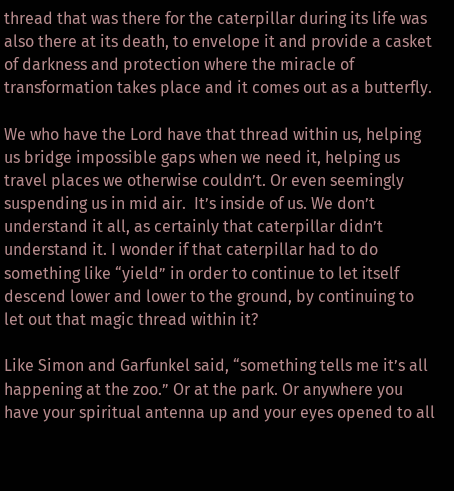thread that was there for the caterpillar during its life was also there at its death, to envelope it and provide a casket of darkness and protection where the miracle of transformation takes place and it comes out as a butterfly.

We who have the Lord have that thread within us, helping us bridge impossible gaps when we need it, helping us travel places we otherwise couldn’t. Or even seemingly suspending us in mid air.  It’s inside of us. We don’t understand it all, as certainly that caterpillar didn’t understand it. I wonder if that caterpillar had to do something like “yield” in order to continue to let itself descend lower and lower to the ground, by continuing to let out that magic thread within it?

Like Simon and Garfunkel said, “something tells me it’s all happening at the zoo.” Or at the park. Or anywhere you have your spiritual antenna up and your eyes opened to all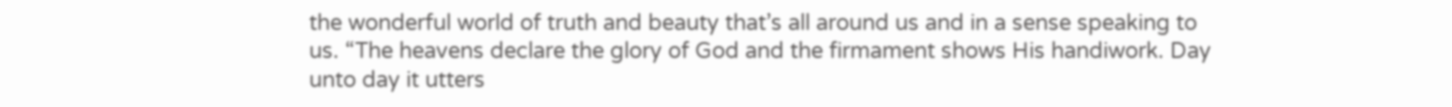the wonderful world of truth and beauty that’s all around us and in a sense speaking to us. “The heavens declare the glory of God and the firmament shows His handiwork. Day unto day it utters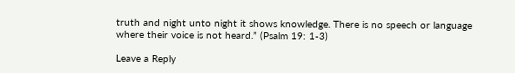truth and night unto night it shows knowledge. There is no speech or language where their voice is not heard.” (Psalm 19: 1-3)

Leave a Reply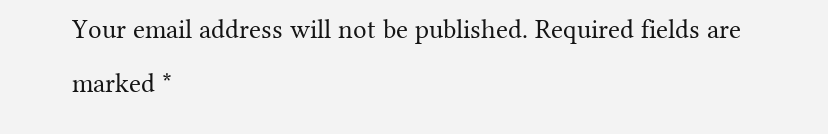Your email address will not be published. Required fields are marked *